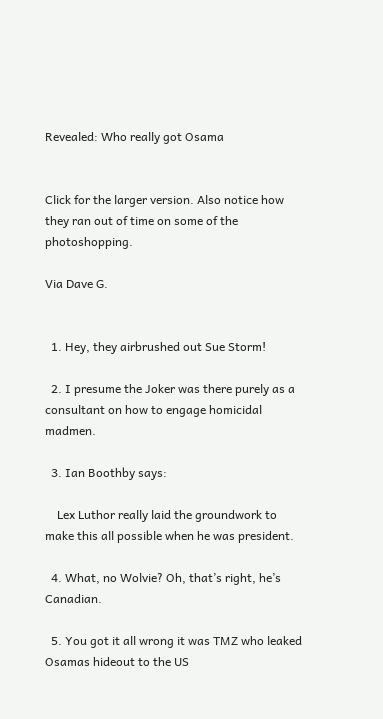Revealed: Who really got Osama


Click for the larger version. Also notice how they ran out of time on some of the photoshopping.

Via Dave G.


  1. Hey, they airbrushed out Sue Storm!

  2. I presume the Joker was there purely as a consultant on how to engage homicidal madmen.

  3. Ian Boothby says:

    Lex Luthor really laid the groundwork to make this all possible when he was president.

  4. What, no Wolvie? Oh, that’s right, he’s Canadian.

  5. You got it all wrong it was TMZ who leaked Osamas hideout to the US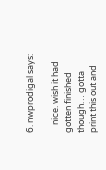6. nwprodigal says:

    nice. wish it had gotten finished though… gotta print this out and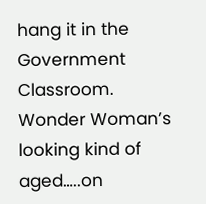hang it in the Government Classroom. Wonder Woman’s looking kind of aged…..on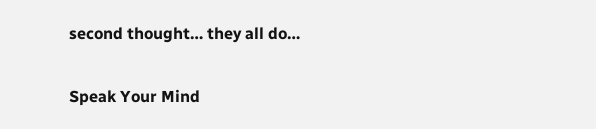second thought… they all do…

Speak Your Mind